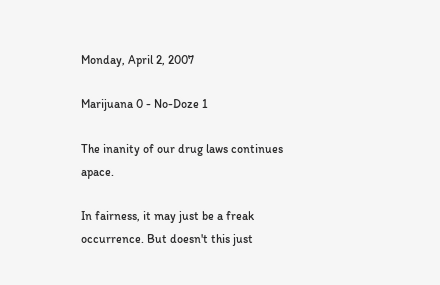Monday, April 2, 2007

Marijuana 0 - No-Doze 1

The inanity of our drug laws continues apace.

In fairness, it may just be a freak occurrence. But doesn't this just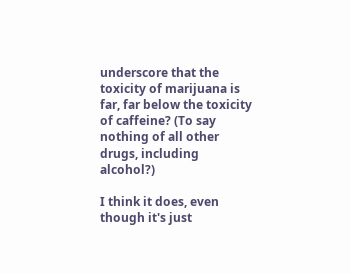underscore that the toxicity of marijuana is far, far below the toxicity of caffeine? (To say nothing of all other drugs, including alcohol?)

I think it does, even though it's just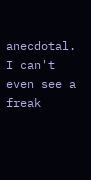anecdotal. I can't even see a freak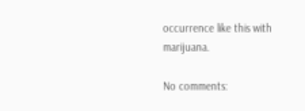occurrence like this with marijuana.

No comments: